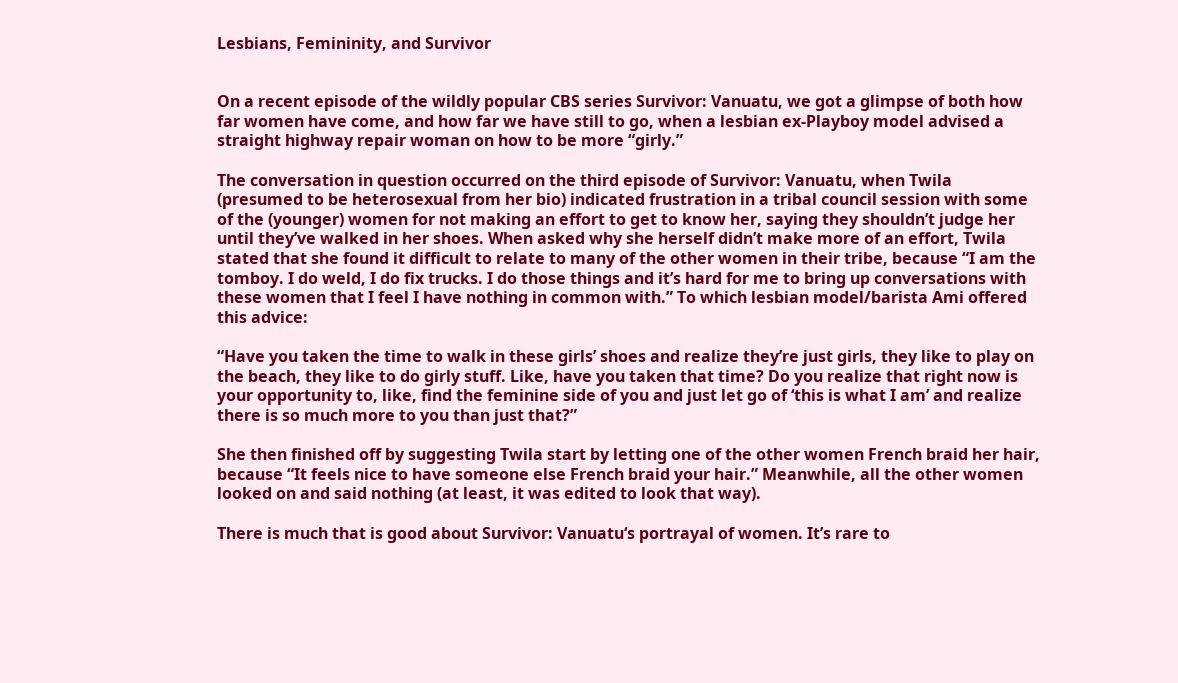Lesbians, Femininity, and Survivor


On a recent episode of the wildly popular CBS series Survivor: Vanuatu, we got a glimpse of both how far women have come, and how far we have still to go, when a lesbian ex-Playboy model advised a straight highway repair woman on how to be more “girly.”

The conversation in question occurred on the third episode of Survivor: Vanuatu, when Twila (presumed to be heterosexual from her bio) indicated frustration in a tribal council session with some of the (younger) women for not making an effort to get to know her, saying they shouldn’t judge her until they’ve walked in her shoes. When asked why she herself didn’t make more of an effort, Twila stated that she found it difficult to relate to many of the other women in their tribe, because “I am the tomboy. I do weld, I do fix trucks. I do those things and it’s hard for me to bring up conversations with these women that I feel I have nothing in common with.” To which lesbian model/barista Ami offered this advice:

“Have you taken the time to walk in these girls’ shoes and realize they’re just girls, they like to play on the beach, they like to do girly stuff. Like, have you taken that time? Do you realize that right now is your opportunity to, like, find the feminine side of you and just let go of ‘this is what I am’ and realize there is so much more to you than just that?”

She then finished off by suggesting Twila start by letting one of the other women French braid her hair, because “It feels nice to have someone else French braid your hair.” Meanwhile, all the other women looked on and said nothing (at least, it was edited to look that way).

There is much that is good about Survivor: Vanuatu‘s portrayal of women. It’s rare to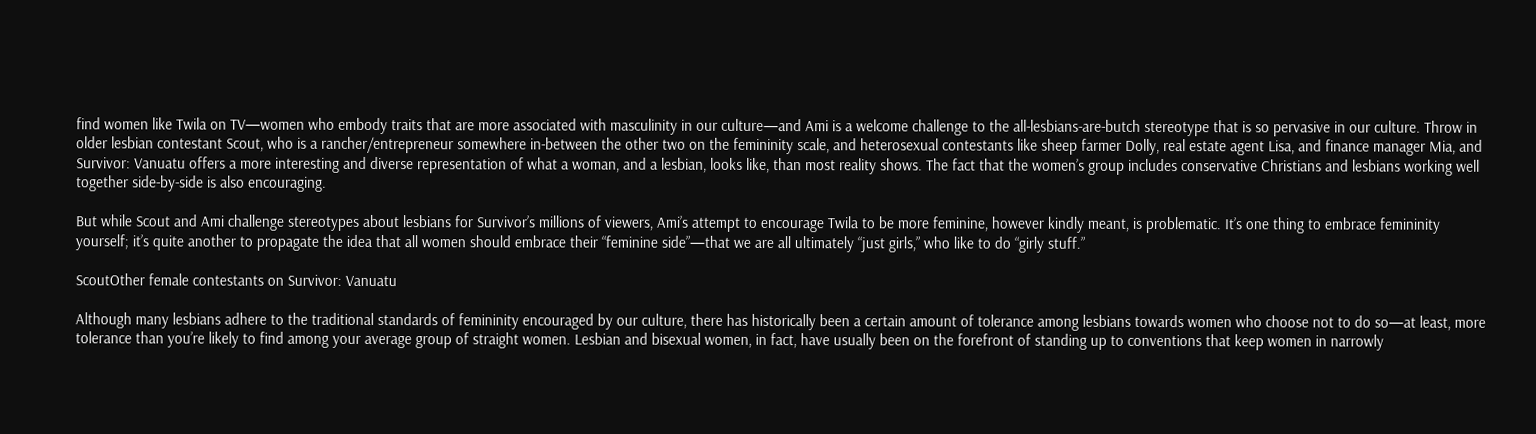find women like Twila on TV—women who embody traits that are more associated with masculinity in our culture—and Ami is a welcome challenge to the all-lesbians-are-butch stereotype that is so pervasive in our culture. Throw in older lesbian contestant Scout, who is a rancher/entrepreneur somewhere in-between the other two on the femininity scale, and heterosexual contestants like sheep farmer Dolly, real estate agent Lisa, and finance manager Mia, and Survivor: Vanuatu offers a more interesting and diverse representation of what a woman, and a lesbian, looks like, than most reality shows. The fact that the women’s group includes conservative Christians and lesbians working well together side-by-side is also encouraging.

But while Scout and Ami challenge stereotypes about lesbians for Survivor’s millions of viewers, Ami’s attempt to encourage Twila to be more feminine, however kindly meant, is problematic. It’s one thing to embrace femininity yourself; it’s quite another to propagate the idea that all women should embrace their “feminine side”—that we are all ultimately “just girls,” who like to do “girly stuff.”

ScoutOther female contestants on Survivor: Vanuatu

Although many lesbians adhere to the traditional standards of femininity encouraged by our culture, there has historically been a certain amount of tolerance among lesbians towards women who choose not to do so—at least, more tolerance than you’re likely to find among your average group of straight women. Lesbian and bisexual women, in fact, have usually been on the forefront of standing up to conventions that keep women in narrowly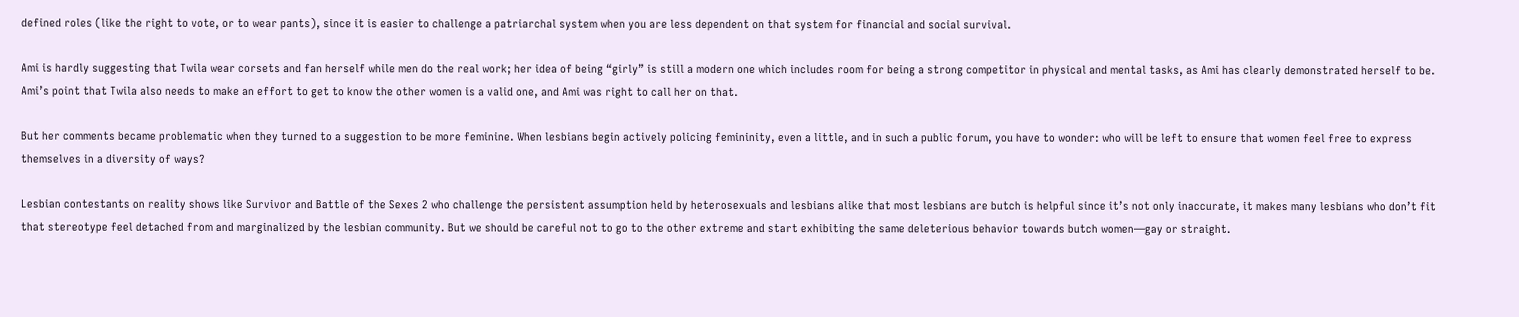defined roles (like the right to vote, or to wear pants), since it is easier to challenge a patriarchal system when you are less dependent on that system for financial and social survival.

Ami is hardly suggesting that Twila wear corsets and fan herself while men do the real work; her idea of being “girly” is still a modern one which includes room for being a strong competitor in physical and mental tasks, as Ami has clearly demonstrated herself to be. Ami’s point that Twila also needs to make an effort to get to know the other women is a valid one, and Ami was right to call her on that.

But her comments became problematic when they turned to a suggestion to be more feminine. When lesbians begin actively policing femininity, even a little, and in such a public forum, you have to wonder: who will be left to ensure that women feel free to express themselves in a diversity of ways?

Lesbian contestants on reality shows like Survivor and Battle of the Sexes 2 who challenge the persistent assumption held by heterosexuals and lesbians alike that most lesbians are butch is helpful since it’s not only inaccurate, it makes many lesbians who don’t fit that stereotype feel detached from and marginalized by the lesbian community. But we should be careful not to go to the other extreme and start exhibiting the same deleterious behavior towards butch women—gay or straight.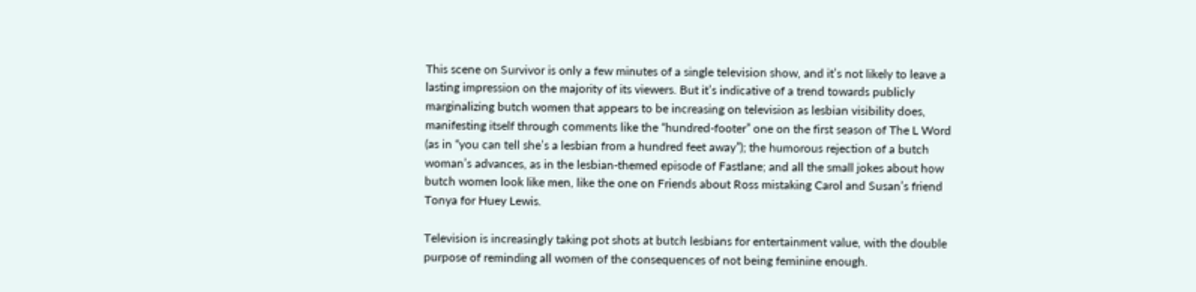This scene on Survivor is only a few minutes of a single television show, and it’s not likely to leave a lasting impression on the majority of its viewers. But it’s indicative of a trend towards publicly marginalizing butch women that appears to be increasing on television as lesbian visibility does, manifesting itself through comments like the “hundred-footer” one on the first season of The L Word (as in “you can tell she’s a lesbian from a hundred feet away”); the humorous rejection of a butch woman’s advances, as in the lesbian-themed episode of Fastlane; and all the small jokes about how butch women look like men, like the one on Friends about Ross mistaking Carol and Susan’s friend Tonya for Huey Lewis.

Television is increasingly taking pot shots at butch lesbians for entertainment value, with the double purpose of reminding all women of the consequences of not being feminine enough.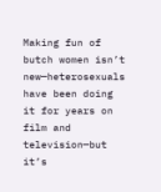Making fun of butch women isn’t new—heterosexuals have been doing it for years on film and television—but it’s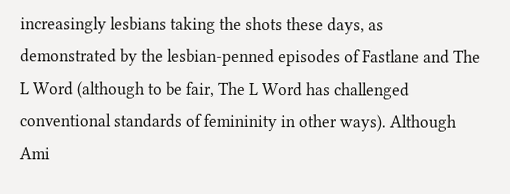increasingly lesbians taking the shots these days, as demonstrated by the lesbian-penned episodes of Fastlane and The L Word (although to be fair, The L Word has challenged conventional standards of femininity in other ways). Although Ami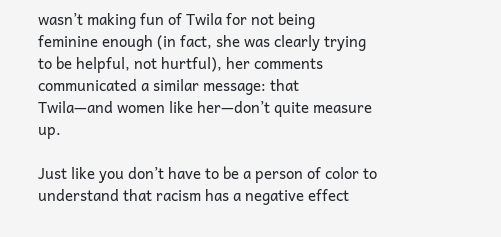wasn’t making fun of Twila for not being feminine enough (in fact, she was clearly trying to be helpful, not hurtful), her comments communicated a similar message: that Twila—and women like her—don’t quite measure up.

Just like you don’t have to be a person of color to understand that racism has a negative effect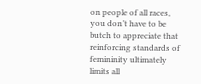on people of all races, you don’t have to be butch to appreciate that reinforcing standards of femininity ultimately limits all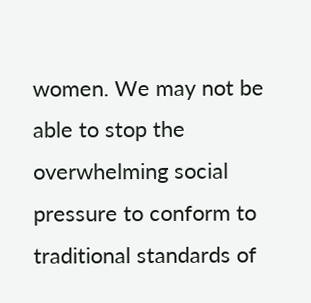women. We may not be able to stop the overwhelming social pressure to conform to traditional standards of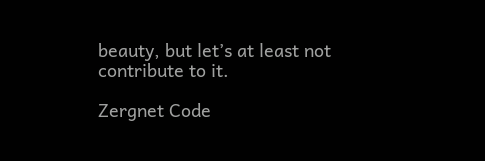beauty, but let’s at least not contribute to it.

Zergnet Code